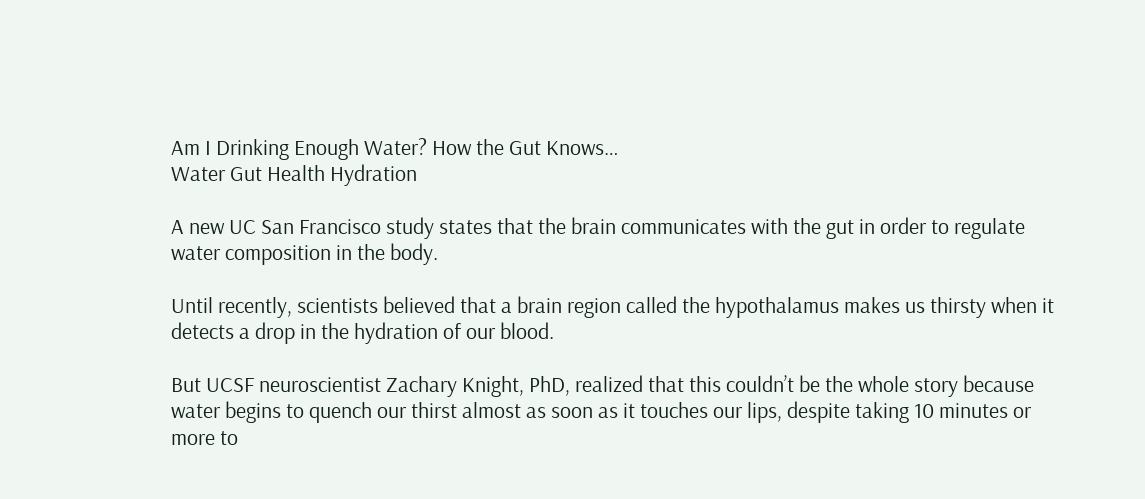Am I Drinking Enough Water? How the Gut Knows…
Water Gut Health Hydration

A new UC San Francisco study states that the brain communicates with the gut in order to regulate water composition in the body.

Until recently, scientists believed that a brain region called the hypothalamus makes us thirsty when it detects a drop in the hydration of our blood.

But UCSF neuroscientist Zachary Knight, PhD, realized that this couldn’t be the whole story because water begins to quench our thirst almost as soon as it touches our lips, despite taking 10 minutes or more to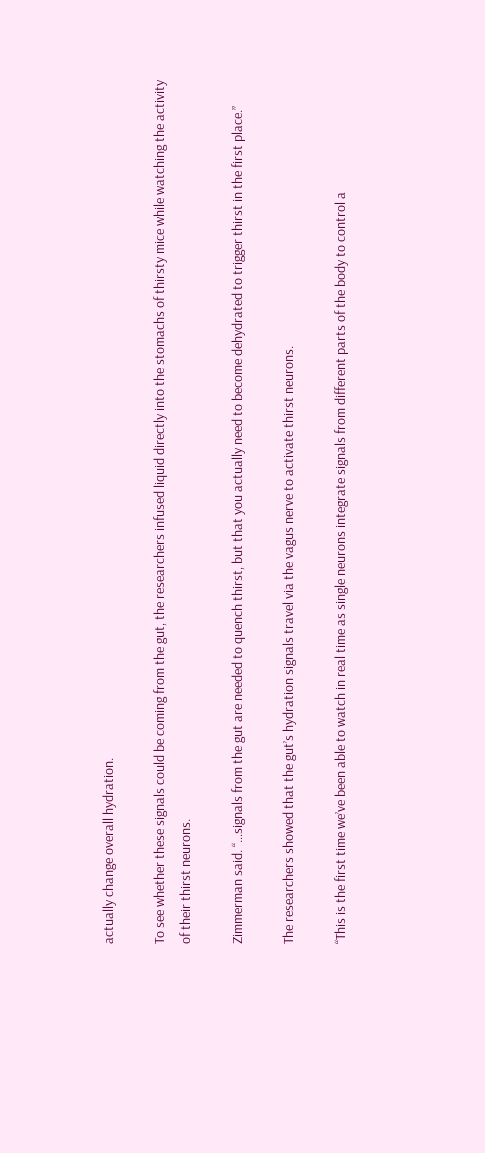actually change overall hydration.

To see whether these signals could be coming from the gut, the researchers infused liquid directly into the stomachs of thirsty mice while watching the activity of their thirst neurons.

Zimmerman said. “…signals from the gut are needed to quench thirst, but that you actually need to become dehydrated to trigger thirst in the first place.”

The researchers showed that the gut’s hydration signals travel via the vagus nerve to activate thirst neurons.

“This is the first time we’ve been able to watch in real time as single neurons integrate signals from different parts of the body to control a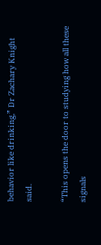behavior like drinking,” Dr Zachary Knight said.

“This opens the door to studying how all these signals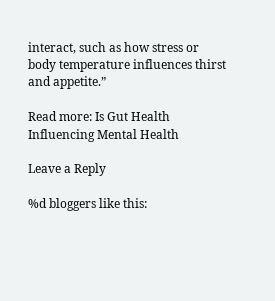interact, such as how stress or body temperature influences thirst and appetite.”

Read more: Is Gut Health Influencing Mental Health

Leave a Reply

%d bloggers like this: